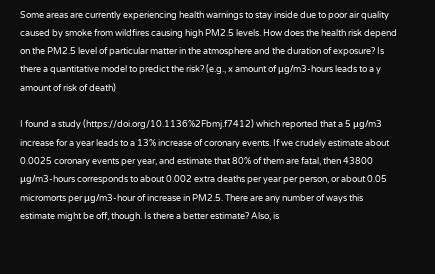Some areas are currently experiencing health warnings to stay inside due to poor air quality caused by smoke from wildfires causing high PM2.5 levels. How does the health risk depend on the PM2.5 level of particular matter in the atmosphere and the duration of exposure? Is there a quantitative model to predict the risk? (e.g., x amount of μg/m3-hours leads to a y amount of risk of death)

I found a study (https://doi.org/10.1136%2Fbmj.f7412) which reported that a 5 μg/m3 increase for a year leads to a 13% increase of coronary events. If we crudely estimate about 0.0025 coronary events per year, and estimate that 80% of them are fatal, then 43800 μg/m3-hours corresponds to about 0.002 extra deaths per year per person, or about 0.05 micromorts per μg/m3-hour of increase in PM2.5. There are any number of ways this estimate might be off, though. Is there a better estimate? Also, is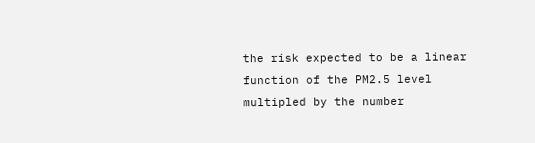the risk expected to be a linear function of the PM2.5 level multipled by the number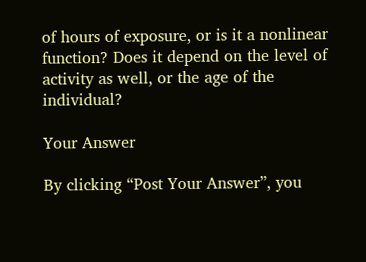of hours of exposure, or is it a nonlinear function? Does it depend on the level of activity as well, or the age of the individual?

Your Answer

By clicking “Post Your Answer”, you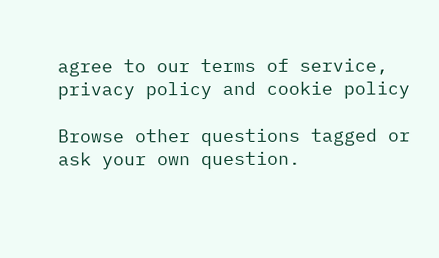agree to our terms of service, privacy policy and cookie policy

Browse other questions tagged or ask your own question.